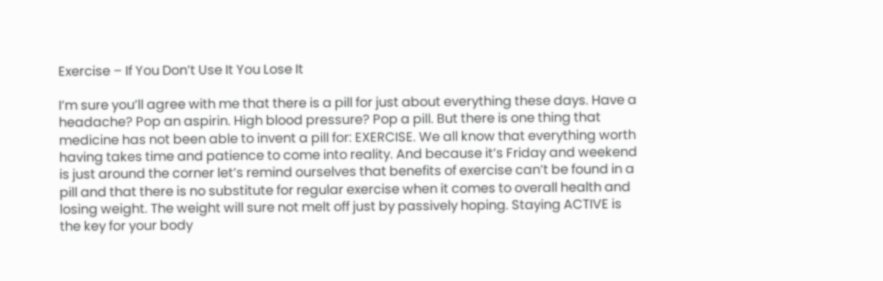Exercise – If You Don’t Use It You Lose It

I’m sure you’ll agree with me that there is a pill for just about everything these days. Have a headache? Pop an aspirin. High blood pressure? Pop a pill. But there is one thing that medicine has not been able to invent a pill for: EXERCISE. We all know that everything worth having takes time and patience to come into reality. And because it’s Friday and weekend is just around the corner let’s remind ourselves that benefits of exercise can’t be found in a pill and that there is no substitute for regular exercise when it comes to overall health and losing weight. The weight will sure not melt off just by passively hoping. Staying ACTIVE is the key for your body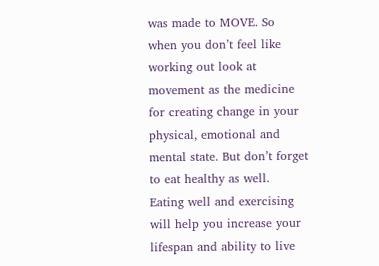was made to MOVE. So when you don’t feel like working out look at movement as the medicine for creating change in your physical, emotional and mental state. But don’t forget to eat healthy as well.  Eating well and exercising will help you increase your lifespan and ability to live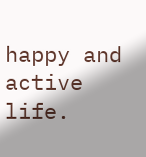happy and active life.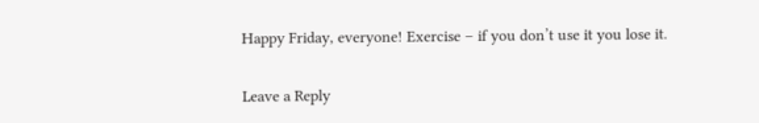Happy Friday, everyone! Exercise – if you don’t use it you lose it.

Leave a Reply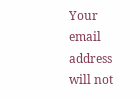Your email address will not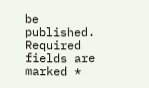be published. Required fields are marked *